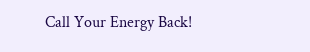Call Your Energy Back!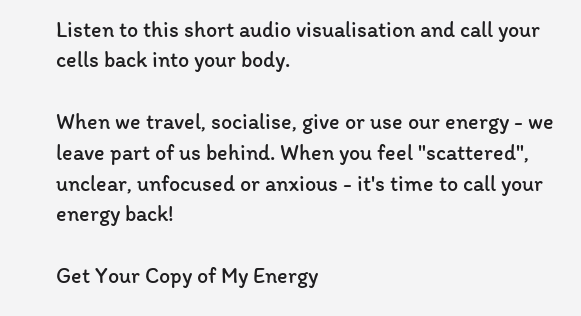Listen to this short audio visualisation and call your cells back into your body.

When we travel, socialise, give or use our energy - we leave part of us behind. When you feel "scattered", unclear, unfocused or anxious - it's time to call your energy back!

Get Your Copy of My Energy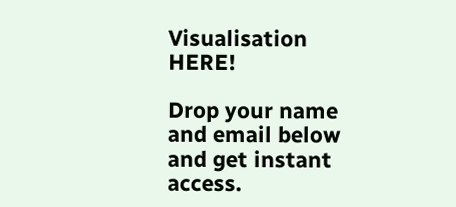Visualisation HERE!

Drop your name and email below and get instant access.